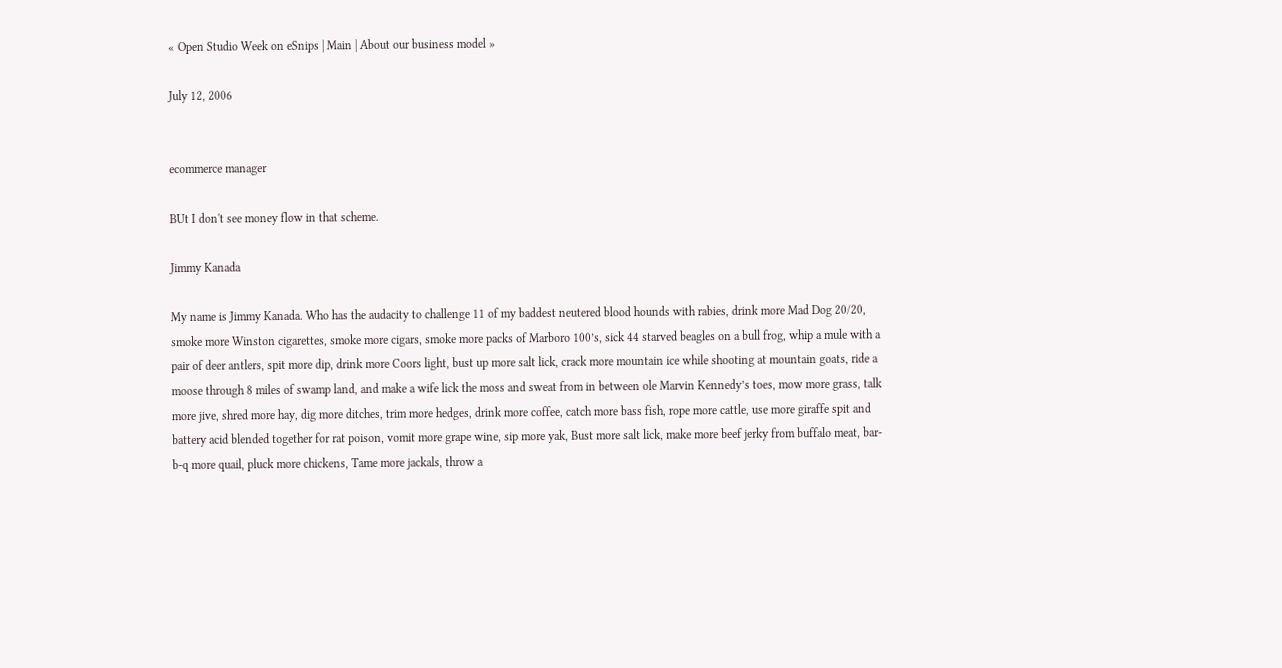« Open Studio Week on eSnips | Main | About our business model »

July 12, 2006


ecommerce manager

BUt I don't see money flow in that scheme.

Jimmy Kanada

My name is Jimmy Kanada. Who has the audacity to challenge 11 of my baddest neutered blood hounds with rabies, drink more Mad Dog 20/20, smoke more Winston cigarettes, smoke more cigars, smoke more packs of Marboro 100’s, sick 44 starved beagles on a bull frog, whip a mule with a pair of deer antlers, spit more dip, drink more Coors light, bust up more salt lick, crack more mountain ice while shooting at mountain goats, ride a moose through 8 miles of swamp land, and make a wife lick the moss and sweat from in between ole Marvin Kennedy’s toes, mow more grass, talk more jive, shred more hay, dig more ditches, trim more hedges, drink more coffee, catch more bass fish, rope more cattle, use more giraffe spit and battery acid blended together for rat poison, vomit more grape wine, sip more yak, Bust more salt lick, make more beef jerky from buffalo meat, bar-b-q more quail, pluck more chickens, Tame more jackals, throw a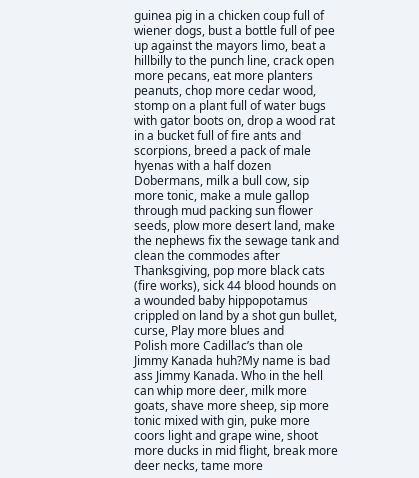guinea pig in a chicken coup full of wiener dogs, bust a bottle full of pee up against the mayors limo, beat a hillbilly to the punch line, crack open more pecans, eat more planters peanuts, chop more cedar wood, stomp on a plant full of water bugs with gator boots on, drop a wood rat in a bucket full of fire ants and scorpions, breed a pack of male hyenas with a half dozen Dobermans, milk a bull cow, sip more tonic, make a mule gallop through mud packing sun flower seeds, plow more desert land, make the nephews fix the sewage tank and clean the commodes after Thanksgiving, pop more black cats (fire works), sick 44 blood hounds on a wounded baby hippopotamus crippled on land by a shot gun bullet, curse, Play more blues and
Polish more Cadillac’s than ole Jimmy Kanada huh?My name is bad ass Jimmy Kanada. Who in the hell can whip more deer, milk more goats, shave more sheep, sip more tonic mixed with gin, puke more coors light and grape wine, shoot more ducks in mid flight, break more deer necks, tame more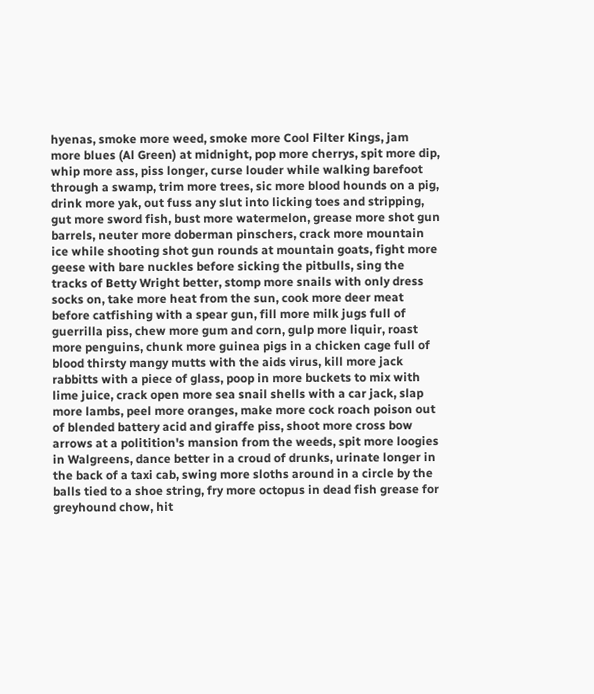hyenas, smoke more weed, smoke more Cool Filter Kings, jam more blues (Al Green) at midnight, pop more cherrys, spit more dip, whip more ass, piss longer, curse louder while walking barefoot through a swamp, trim more trees, sic more blood hounds on a pig, drink more yak, out fuss any slut into licking toes and stripping, gut more sword fish, bust more watermelon, grease more shot gun barrels, neuter more doberman pinschers, crack more mountain ice while shooting shot gun rounds at mountain goats, fight more geese with bare nuckles before sicking the pitbulls, sing the tracks of Betty Wright better, stomp more snails with only dress socks on, take more heat from the sun, cook more deer meat before catfishing with a spear gun, fill more milk jugs full of guerrilla piss, chew more gum and corn, gulp more liquir, roast more penguins, chunk more guinea pigs in a chicken cage full of blood thirsty mangy mutts with the aids virus, kill more jack rabbitts with a piece of glass, poop in more buckets to mix with lime juice, crack open more sea snail shells with a car jack, slap more lambs, peel more oranges, make more cock roach poison out of blended battery acid and giraffe piss, shoot more cross bow arrows at a politition's mansion from the weeds, spit more loogies in Walgreens, dance better in a croud of drunks, urinate longer in the back of a taxi cab, swing more sloths around in a circle by the balls tied to a shoe string, fry more octopus in dead fish grease for greyhound chow, hit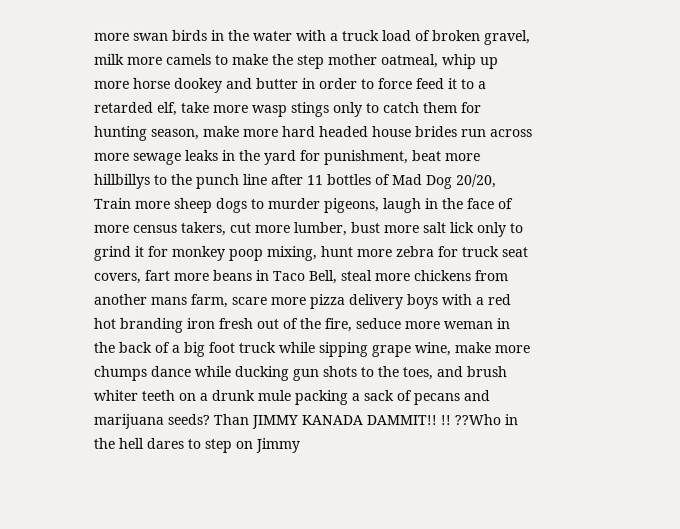more swan birds in the water with a truck load of broken gravel, milk more camels to make the step mother oatmeal, whip up more horse dookey and butter in order to force feed it to a retarded elf, take more wasp stings only to catch them for hunting season, make more hard headed house brides run across more sewage leaks in the yard for punishment, beat more hillbillys to the punch line after 11 bottles of Mad Dog 20/20, Train more sheep dogs to murder pigeons, laugh in the face of more census takers, cut more lumber, bust more salt lick only to grind it for monkey poop mixing, hunt more zebra for truck seat covers, fart more beans in Taco Bell, steal more chickens from another mans farm, scare more pizza delivery boys with a red hot branding iron fresh out of the fire, seduce more weman in the back of a big foot truck while sipping grape wine, make more chumps dance while ducking gun shots to the toes, and brush whiter teeth on a drunk mule packing a sack of pecans and marijuana seeds? Than JIMMY KANADA DAMMIT!! !! ??Who in the hell dares to step on Jimmy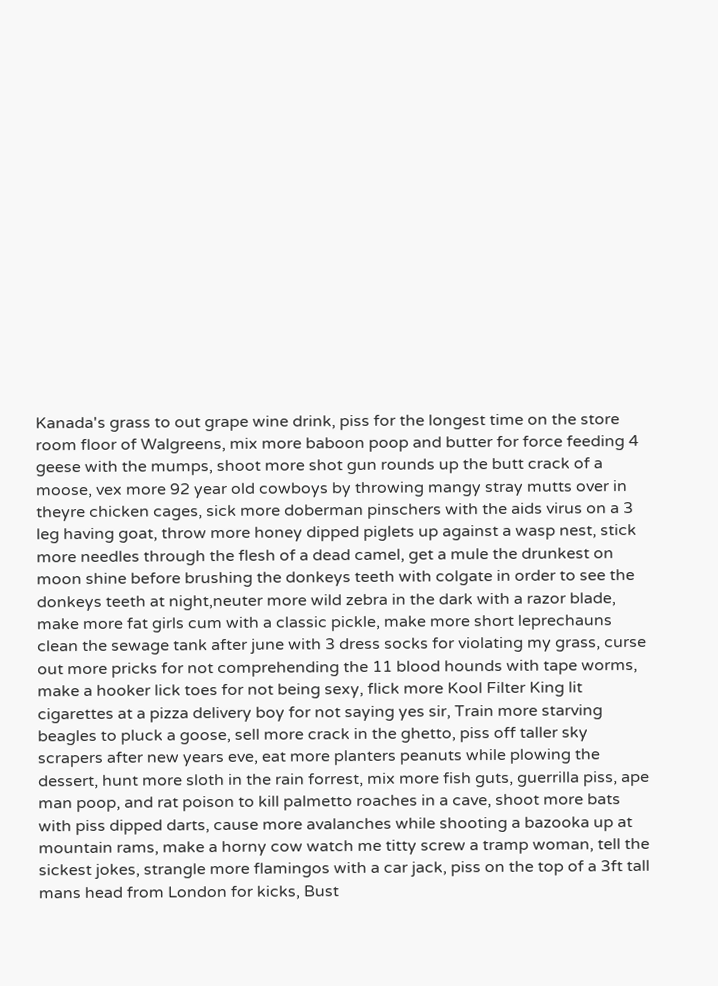Kanada's grass to out grape wine drink, piss for the longest time on the store room floor of Walgreens, mix more baboon poop and butter for force feeding 4 geese with the mumps, shoot more shot gun rounds up the butt crack of a moose, vex more 92 year old cowboys by throwing mangy stray mutts over in theyre chicken cages, sick more doberman pinschers with the aids virus on a 3 leg having goat, throw more honey dipped piglets up against a wasp nest, stick more needles through the flesh of a dead camel, get a mule the drunkest on moon shine before brushing the donkeys teeth with colgate in order to see the donkeys teeth at night,neuter more wild zebra in the dark with a razor blade, make more fat girls cum with a classic pickle, make more short leprechauns clean the sewage tank after june with 3 dress socks for violating my grass, curse out more pricks for not comprehending the 11 blood hounds with tape worms, make a hooker lick toes for not being sexy, flick more Kool Filter King lit cigarettes at a pizza delivery boy for not saying yes sir, Train more starving beagles to pluck a goose, sell more crack in the ghetto, piss off taller sky scrapers after new years eve, eat more planters peanuts while plowing the dessert, hunt more sloth in the rain forrest, mix more fish guts, guerrilla piss, ape man poop, and rat poison to kill palmetto roaches in a cave, shoot more bats with piss dipped darts, cause more avalanches while shooting a bazooka up at mountain rams, make a horny cow watch me titty screw a tramp woman, tell the sickest jokes, strangle more flamingos with a car jack, piss on the top of a 3ft tall mans head from London for kicks, Bust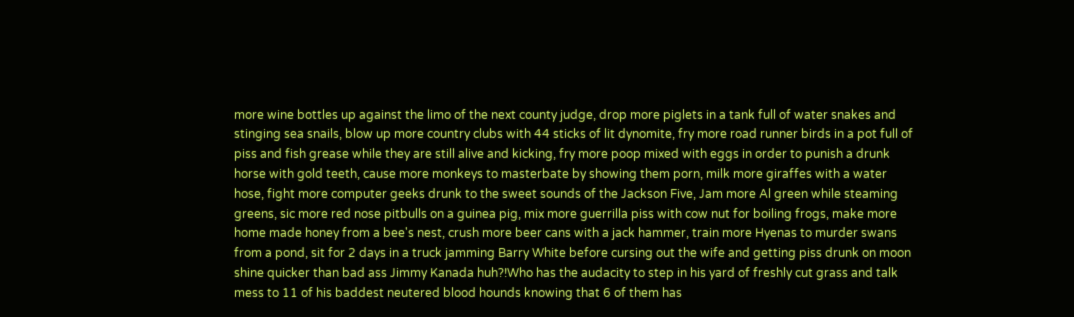more wine bottles up against the limo of the next county judge, drop more piglets in a tank full of water snakes and stinging sea snails, blow up more country clubs with 44 sticks of lit dynomite, fry more road runner birds in a pot full of piss and fish grease while they are still alive and kicking, fry more poop mixed with eggs in order to punish a drunk horse with gold teeth, cause more monkeys to masterbate by showing them porn, milk more giraffes with a water hose, fight more computer geeks drunk to the sweet sounds of the Jackson Five, Jam more Al green while steaming greens, sic more red nose pitbulls on a guinea pig, mix more guerrilla piss with cow nut for boiling frogs, make more home made honey from a bee's nest, crush more beer cans with a jack hammer, train more Hyenas to murder swans from a pond, sit for 2 days in a truck jamming Barry White before cursing out the wife and getting piss drunk on moon shine quicker than bad ass Jimmy Kanada huh?!Who has the audacity to step in his yard of freshly cut grass and talk mess to 11 of his baddest neutered blood hounds knowing that 6 of them has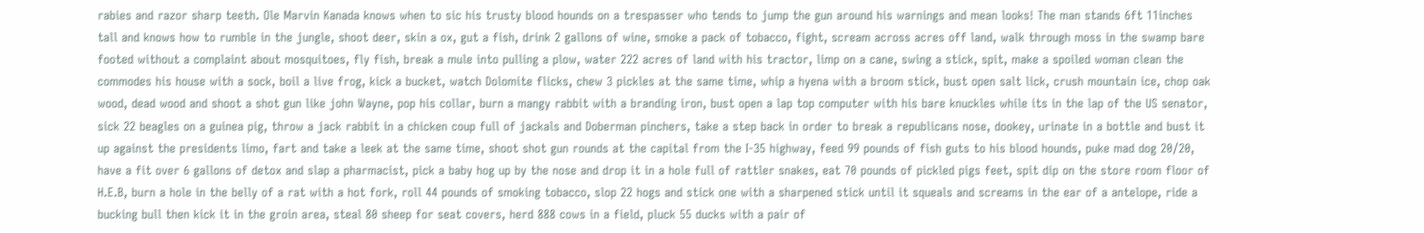rabies and razor sharp teeth. Ole Marvin Kanada knows when to sic his trusty blood hounds on a trespasser who tends to jump the gun around his warnings and mean looks! The man stands 6ft 11inches tall and knows how to rumble in the jungle, shoot deer, skin a ox, gut a fish, drink 2 gallons of wine, smoke a pack of tobacco, fight, scream across acres off land, walk through moss in the swamp bare footed without a complaint about mosquitoes, fly fish, break a mule into pulling a plow, water 222 acres of land with his tractor, limp on a cane, swing a stick, spit, make a spoiled woman clean the commodes his house with a sock, boil a live frog, kick a bucket, watch Dolomite flicks, chew 3 pickles at the same time, whip a hyena with a broom stick, bust open salt lick, crush mountain ice, chop oak wood, dead wood and shoot a shot gun like john Wayne, pop his collar, burn a mangy rabbit with a branding iron, bust open a lap top computer with his bare knuckles while its in the lap of the US senator, sick 22 beagles on a guinea pig, throw a jack rabbit in a chicken coup full of jackals and Doberman pinchers, take a step back in order to break a republicans nose, dookey, urinate in a bottle and bust it up against the presidents limo, fart and take a leek at the same time, shoot shot gun rounds at the capital from the I-35 highway, feed 99 pounds of fish guts to his blood hounds, puke mad dog 20/20, have a fit over 6 gallons of detox and slap a pharmacist, pick a baby hog up by the nose and drop it in a hole full of rattler snakes, eat 70 pounds of pickled pigs feet, spit dip on the store room floor of H.E.B, burn a hole in the belly of a rat with a hot fork, roll 44 pounds of smoking tobacco, slop 22 hogs and stick one with a sharpened stick until it squeals and screams in the ear of a antelope, ride a bucking bull then kick it in the groin area, steal 80 sheep for seat covers, herd 888 cows in a field, pluck 55 ducks with a pair of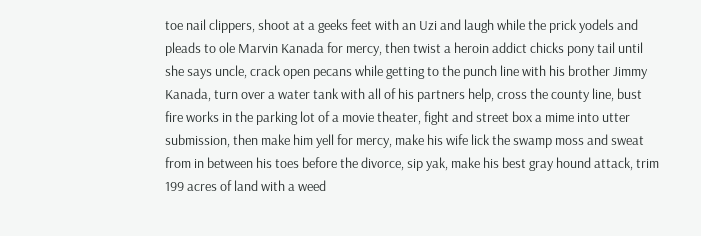toe nail clippers, shoot at a geeks feet with an Uzi and laugh while the prick yodels and pleads to ole Marvin Kanada for mercy, then twist a heroin addict chicks pony tail until she says uncle, crack open pecans while getting to the punch line with his brother Jimmy Kanada, turn over a water tank with all of his partners help, cross the county line, bust fire works in the parking lot of a movie theater, fight and street box a mime into utter submission, then make him yell for mercy, make his wife lick the swamp moss and sweat from in between his toes before the divorce, sip yak, make his best gray hound attack, trim 199 acres of land with a weed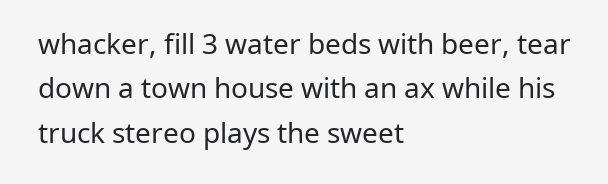whacker, fill 3 water beds with beer, tear down a town house with an ax while his truck stereo plays the sweet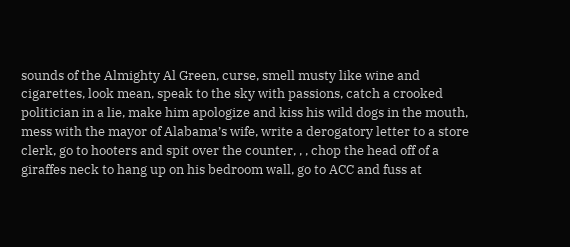sounds of the Almighty Al Green, curse, smell musty like wine and cigarettes, look mean, speak to the sky with passions, catch a crooked politician in a lie, make him apologize and kiss his wild dogs in the mouth, mess with the mayor of Alabama’s wife, write a derogatory letter to a store clerk, go to hooters and spit over the counter, , , chop the head off of a giraffes neck to hang up on his bedroom wall, go to ACC and fuss at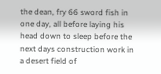the dean, fry 66 sword fish in one day, all before laying his head down to sleep before the next days construction work in a desert field of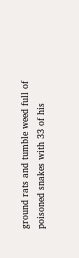ground rats and tumble weed full of poisoned snakes with 33 of his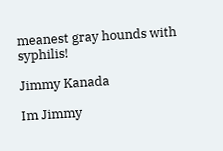meanest gray hounds with syphilis!

Jimmy Kanada

Im Jimmy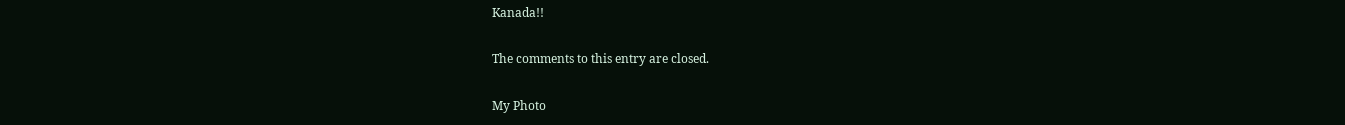Kanada!!

The comments to this entry are closed.

My Photo